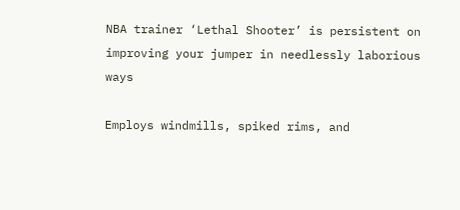NBA trainer ‘Lethal Shooter’ is persistent on improving your jumper in needlessly laborious ways

Employs windmills, spiked rims, and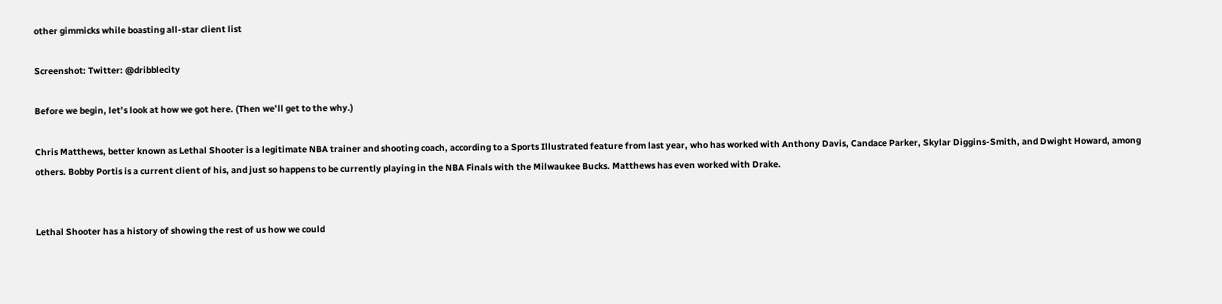other gimmicks while boasting all-star client list

Screenshot: Twitter: @dribblecity

Before we begin, let’s look at how we got here. (Then we’ll get to the why.)

Chris Matthews, better known as Lethal Shooter is a legitimate NBA trainer and shooting coach, according to a Sports Illustrated feature from last year, who has worked with Anthony Davis, Candace Parker, Skylar Diggins-Smith, and Dwight Howard, among others. Bobby Portis is a current client of his, and just so happens to be currently playing in the NBA Finals with the Milwaukee Bucks. Matthews has even worked with Drake.


Lethal Shooter has a history of showing the rest of us how we could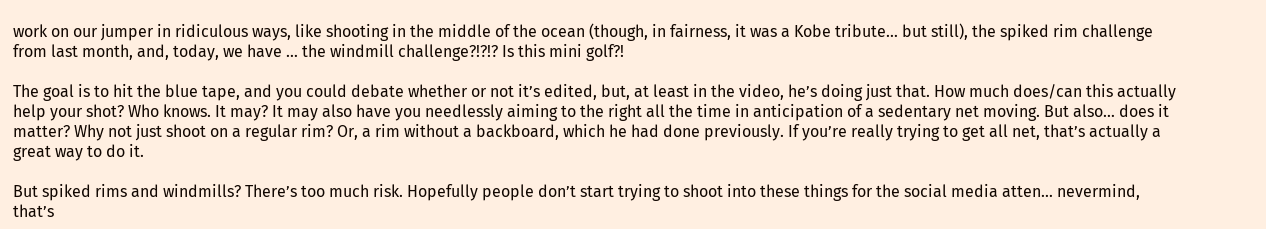work on our jumper in ridiculous ways, like shooting in the middle of the ocean (though, in fairness, it was a Kobe tribute… but still), the spiked rim challenge from last month, and, today, we have … the windmill challenge?!?!? Is this mini golf?!

The goal is to hit the blue tape, and you could debate whether or not it’s edited, but, at least in the video, he’s doing just that. How much does/can this actually help your shot? Who knows. It may? It may also have you needlessly aiming to the right all the time in anticipation of a sedentary net moving. But also… does it matter? Why not just shoot on a regular rim? Or, a rim without a backboard, which he had done previously. If you’re really trying to get all net, that’s actually a great way to do it.

But spiked rims and windmills? There’s too much risk. Hopefully people don’t start trying to shoot into these things for the social media atten… nevermind, that’s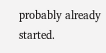probably already started.